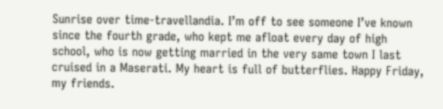Sunrise over time-travellandia. I’m off to see someone I’ve known since the fourth grade, who kept me afloat every day of high school, who is now getting married in the very same town I last cruised in a Maserati. My heart is full of butterflies. Happy Friday, my friends.